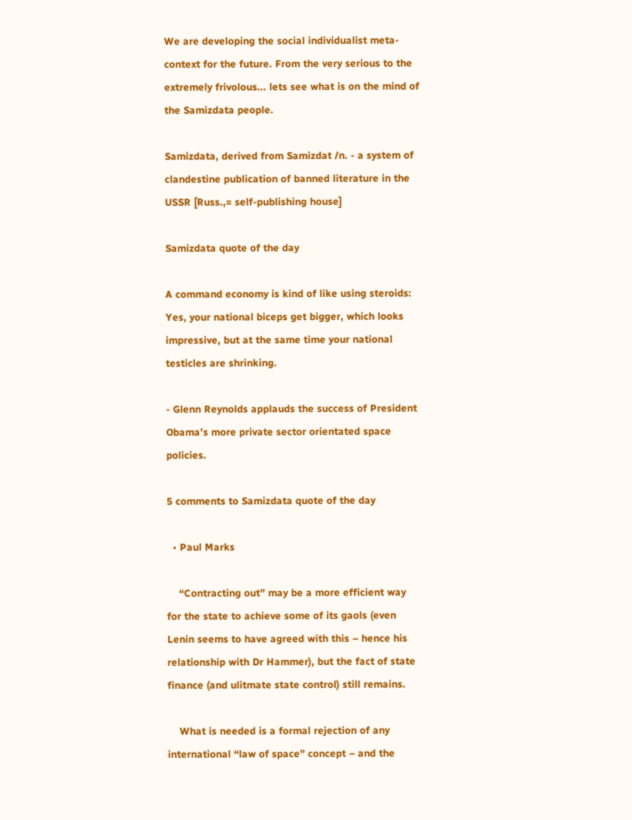We are developing the social individualist meta-context for the future. From the very serious to the extremely frivolous... lets see what is on the mind of the Samizdata people.

Samizdata, derived from Samizdat /n. - a system of clandestine publication of banned literature in the USSR [Russ.,= self-publishing house]

Samizdata quote of the day

A command economy is kind of like using steroids: Yes, your national biceps get bigger, which looks impressive, but at the same time your national testicles are shrinking.

- Glenn Reynolds applauds the success of President Obama’s more private sector orientated space policies.

5 comments to Samizdata quote of the day

  • Paul Marks

    “Contracting out” may be a more efficient way for the state to achieve some of its gaols (even Lenin seems to have agreed with this – hence his relationship with Dr Hammer), but the fact of state finance (and ulitmate state control) still remains.

    What is needed is a formal rejection of any international “law of space” concept – and the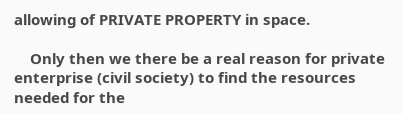allowing of PRIVATE PROPERTY in space.

    Only then we there be a real reason for private enterprise (civil society) to find the resources needed for the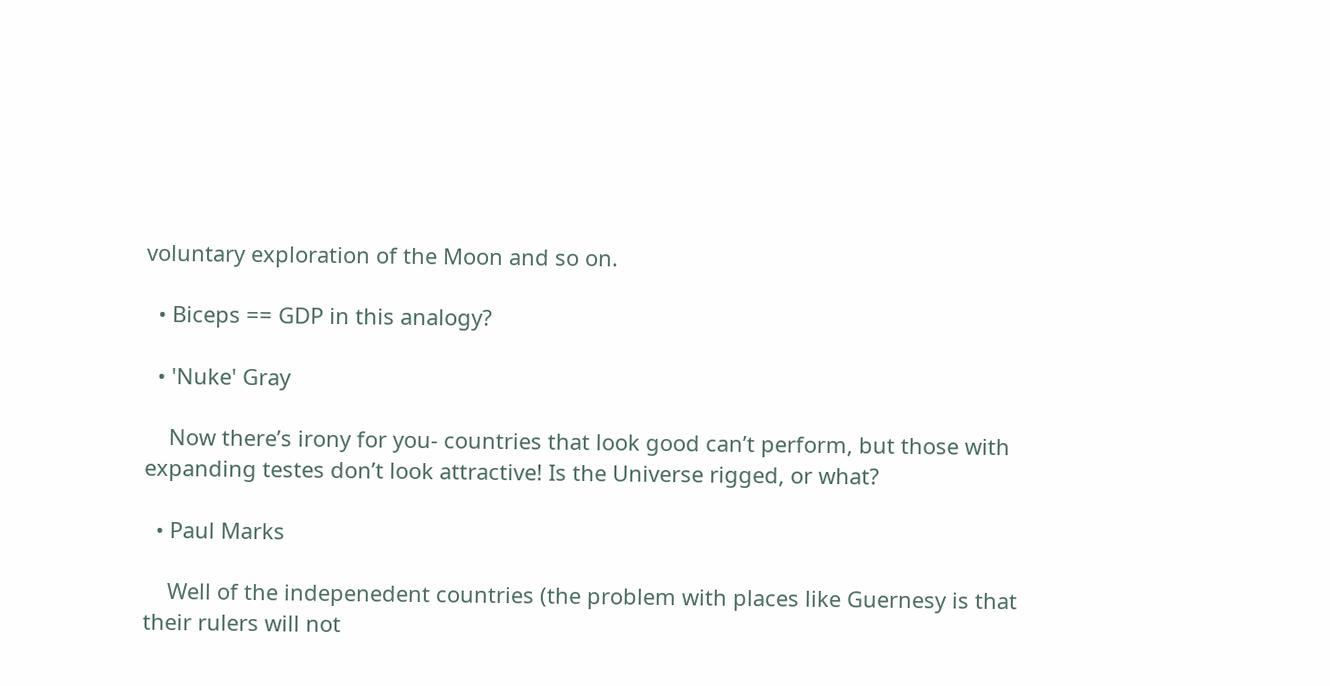voluntary exploration of the Moon and so on.

  • Biceps == GDP in this analogy?

  • 'Nuke' Gray

    Now there’s irony for you- countries that look good can’t perform, but those with expanding testes don’t look attractive! Is the Universe rigged, or what?

  • Paul Marks

    Well of the indepenedent countries (the problem with places like Guernesy is that their rulers will not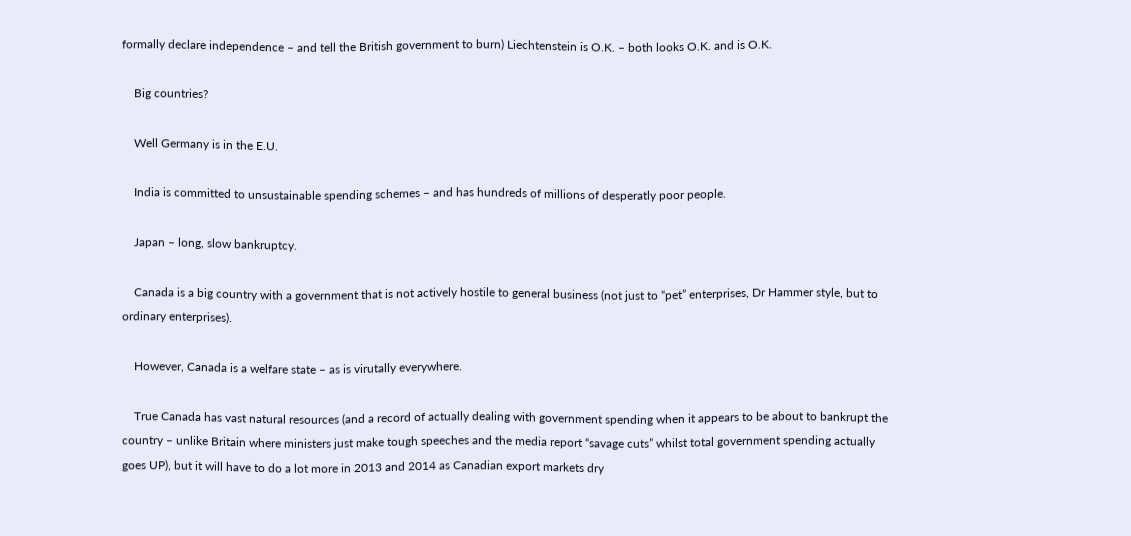formally declare independence – and tell the British government to burn) Liechtenstein is O.K. – both looks O.K. and is O.K.

    Big countries?

    Well Germany is in the E.U.

    India is committed to unsustainable spending schemes – and has hundreds of millions of desperatly poor people.

    Japan – long, slow bankruptcy.

    Canada is a big country with a government that is not actively hostile to general business (not just to “pet” enterprises, Dr Hammer style, but to ordinary enterprises).

    However, Canada is a welfare state – as is virutally everywhere.

    True Canada has vast natural resources (and a record of actually dealing with government spending when it appears to be about to bankrupt the country – unlike Britain where ministers just make tough speeches and the media report “savage cuts” whilst total government spending actually goes UP), but it will have to do a lot more in 2013 and 2014 as Canadian export markets dry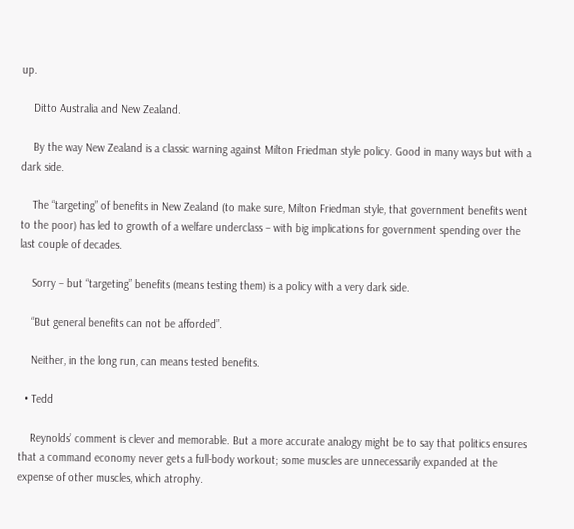up.

    Ditto Australia and New Zealand.

    By the way New Zealand is a classic warning against Milton Friedman style policy. Good in many ways but with a dark side.

    The “targeting” of benefits in New Zealand (to make sure, Milton Friedman style, that government benefits went to the poor) has led to growth of a welfare underclass – with big implications for government spending over the last couple of decades.

    Sorry – but “targeting” benefits (means testing them) is a policy with a very dark side.

    “But general benefits can not be afforded”.

    Neither, in the long run, can means tested benefits.

  • Tedd

    Reynolds’ comment is clever and memorable. But a more accurate analogy might be to say that politics ensures that a command economy never gets a full-body workout; some muscles are unnecessarily expanded at the expense of other muscles, which atrophy.